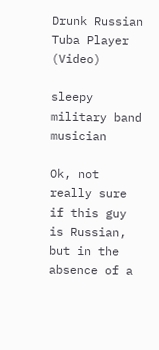Drunk Russian Tuba Player (Video)

sleepy military band musician

Ok, not really sure if this guy is Russian, but in the absence of a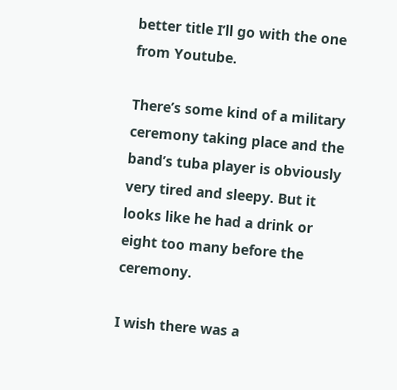better title I’ll go with the one from Youtube.

There’s some kind of a military ceremony taking place and the band’s tuba player is obviously very tired and sleepy. But it looks like he had a drink or eight too many before the ceremony.

I wish there was a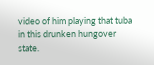video of him playing that tuba in this drunken hungover state.